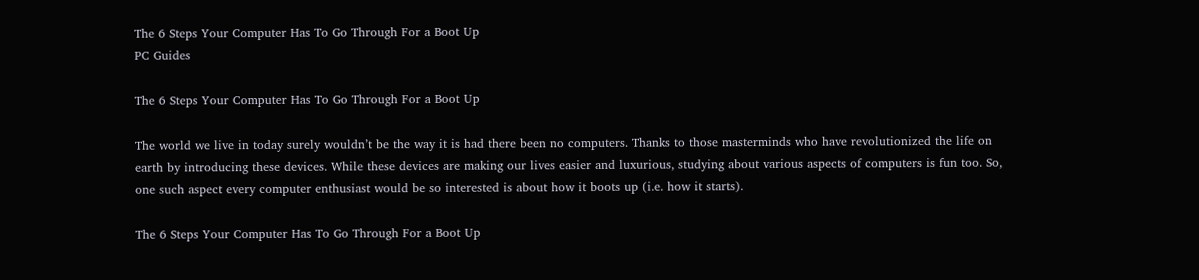The 6 Steps Your Computer Has To Go Through For a Boot Up
PC Guides

The 6 Steps Your Computer Has To Go Through For a Boot Up

The world we live in today surely wouldn’t be the way it is had there been no computers. Thanks to those masterminds who have revolutionized the life on earth by introducing these devices. While these devices are making our lives easier and luxurious, studying about various aspects of computers is fun too. So, one such aspect every computer enthusiast would be so interested is about how it boots up (i.e. how it starts).

The 6 Steps Your Computer Has To Go Through For a Boot Up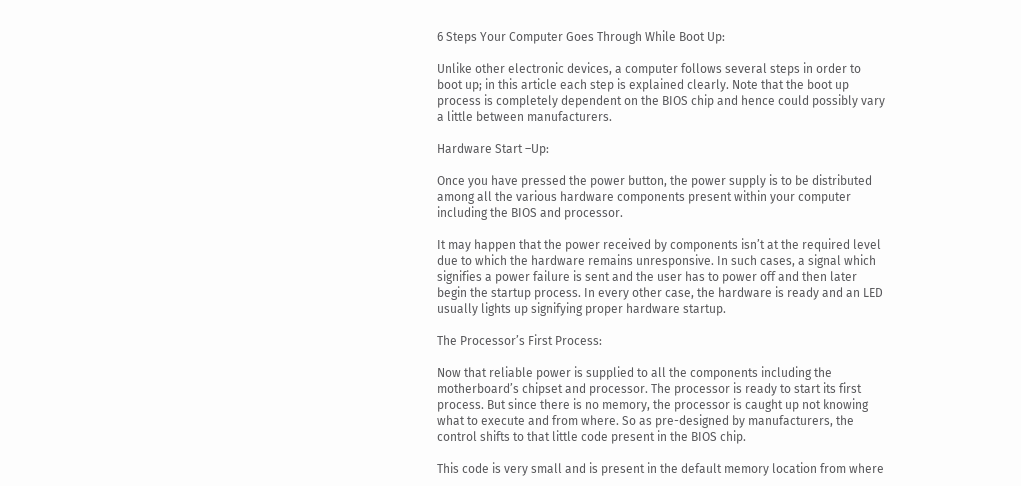6 Steps Your Computer Goes Through While Boot Up:

Unlike other electronic devices, a computer follows several steps in order to boot up; in this article each step is explained clearly. Note that the boot up process is completely dependent on the BIOS chip and hence could possibly vary a little between manufacturers.

Hardware Start –Up:

Once you have pressed the power button, the power supply is to be distributed among all the various hardware components present within your computer including the BIOS and processor.

It may happen that the power received by components isn’t at the required level due to which the hardware remains unresponsive. In such cases, a signal which signifies a power failure is sent and the user has to power off and then later begin the startup process. In every other case, the hardware is ready and an LED usually lights up signifying proper hardware startup.

The Processor’s First Process:

Now that reliable power is supplied to all the components including the motherboard’s chipset and processor. The processor is ready to start its first process. But since there is no memory, the processor is caught up not knowing what to execute and from where. So as pre-designed by manufacturers, the control shifts to that little code present in the BIOS chip.

This code is very small and is present in the default memory location from where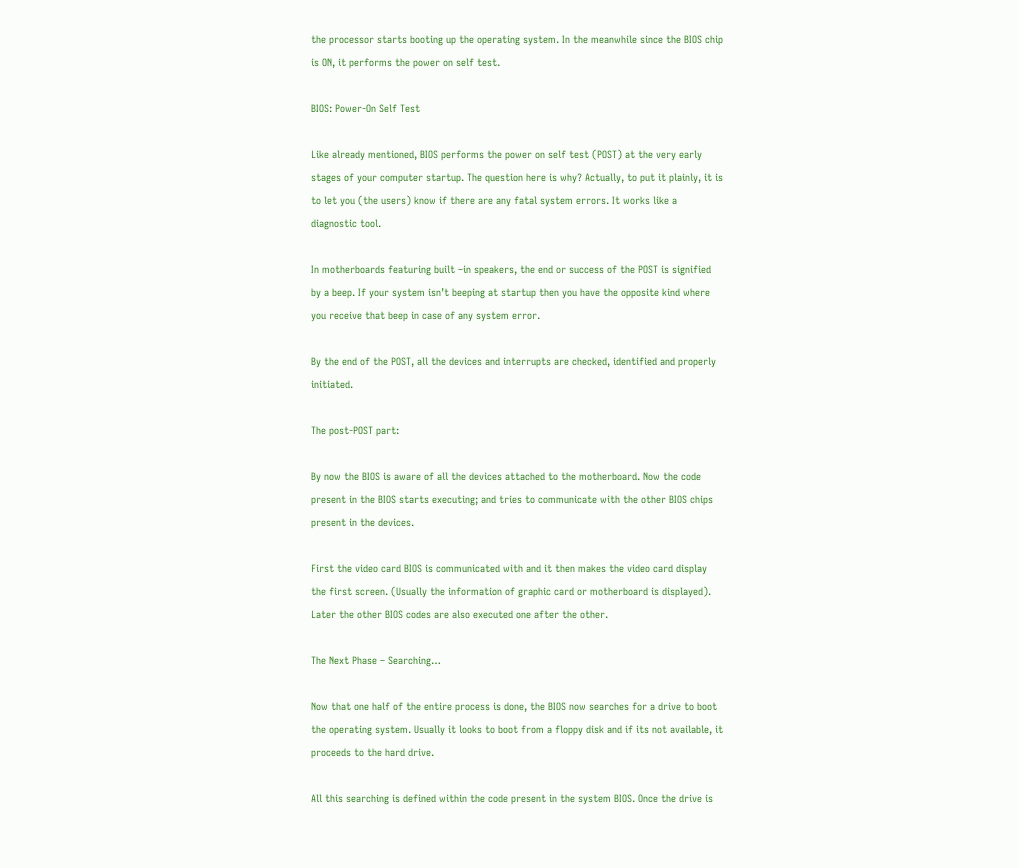the processor starts booting up the operating system. In the meanwhile since the BIOS chip is ON, it performs the power on self test.

BIOS: Power-On Self Test

Like already mentioned, BIOS performs the power on self test (POST) at the very early stages of your computer startup. The question here is why? Actually, to put it plainly, it is to let you (the users) know if there are any fatal system errors. It works like a diagnostic tool.

In motherboards featuring built –in speakers, the end or success of the POST is signified by a beep. If your system isn’t beeping at startup then you have the opposite kind where you receive that beep in case of any system error.

By the end of the POST, all the devices and interrupts are checked, identified and properly initiated.

The post-POST part:

By now the BIOS is aware of all the devices attached to the motherboard. Now the code present in the BIOS starts executing; and tries to communicate with the other BIOS chips present in the devices.

First the video card BIOS is communicated with and it then makes the video card display the first screen. (Usually the information of graphic card or motherboard is displayed). Later the other BIOS codes are also executed one after the other.

The Next Phase – Searching…

Now that one half of the entire process is done, the BIOS now searches for a drive to boot the operating system. Usually it looks to boot from a floppy disk and if its not available, it proceeds to the hard drive.

All this searching is defined within the code present in the system BIOS. Once the drive is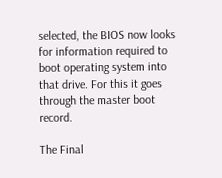selected, the BIOS now looks for information required to boot operating system into that drive. For this it goes through the master boot record.

The Final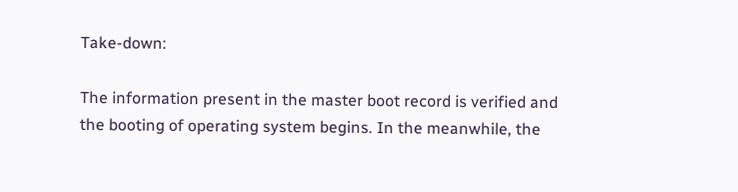Take-down:

The information present in the master boot record is verified and the booting of operating system begins. In the meanwhile, the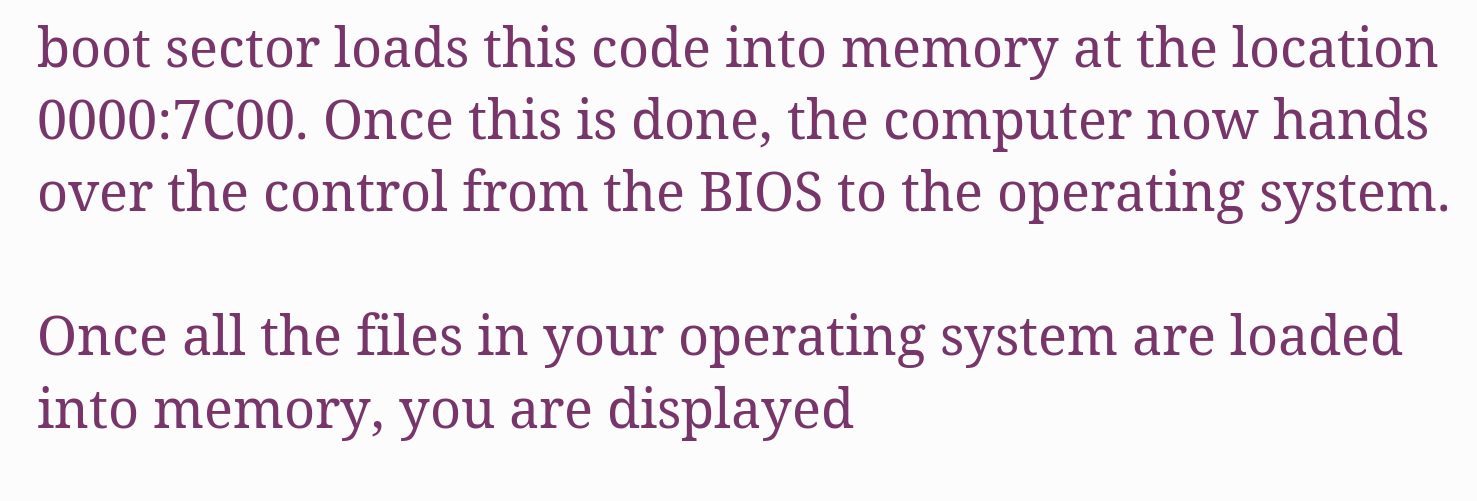boot sector loads this code into memory at the location 0000:7C00. Once this is done, the computer now hands over the control from the BIOS to the operating system.

Once all the files in your operating system are loaded into memory, you are displayed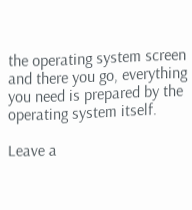the operating system screen and there you go, everything you need is prepared by the operating system itself.

Leave a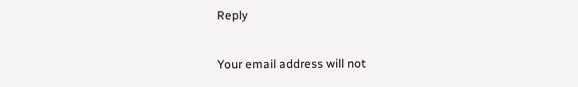Reply

Your email address will not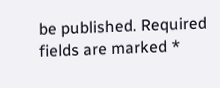be published. Required fields are marked *